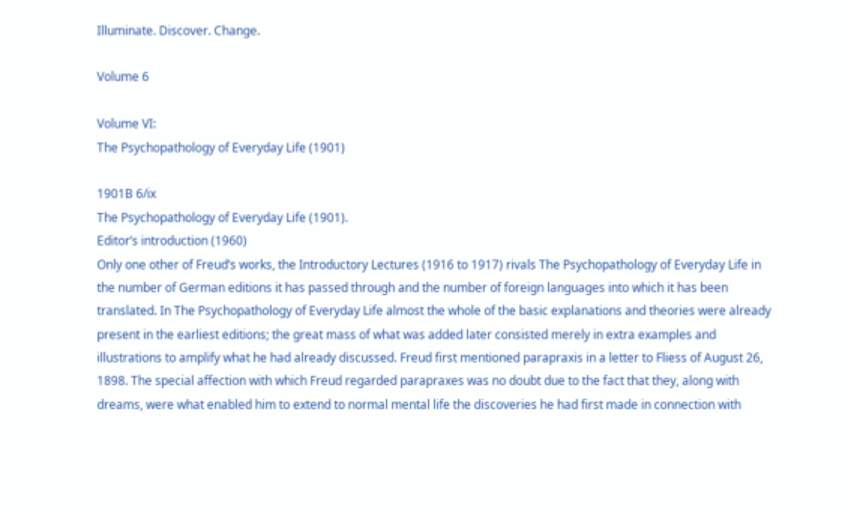Illuminate. Discover. Change.

Volume 6

Volume VI:
The Psychopathology of Everyday Life (1901)

1901B 6/ix
The Psychopathology of Everyday Life (1901).
Editor’s introduction (1960)
Only one other of Freud’s works, the Introductory Lectures (1916 to 1917) rivals The Psychopathology of Everyday Life in the number of German editions it has passed through and the number of foreign languages into which it has been translated. In The Psychopathology of Everyday Life almost the whole of the basic explanations and theories were already present in the earliest editions; the great mass of what was added later consisted merely in extra examples and illustrations to amplify what he had already discussed. Freud first mentioned parapraxis in a letter to Fliess of August 26, 1898. The special affection with which Freud regarded parapraxes was no doubt due to the fact that they, along with dreams, were what enabled him to extend to normal mental life the discoveries he had first made in connection with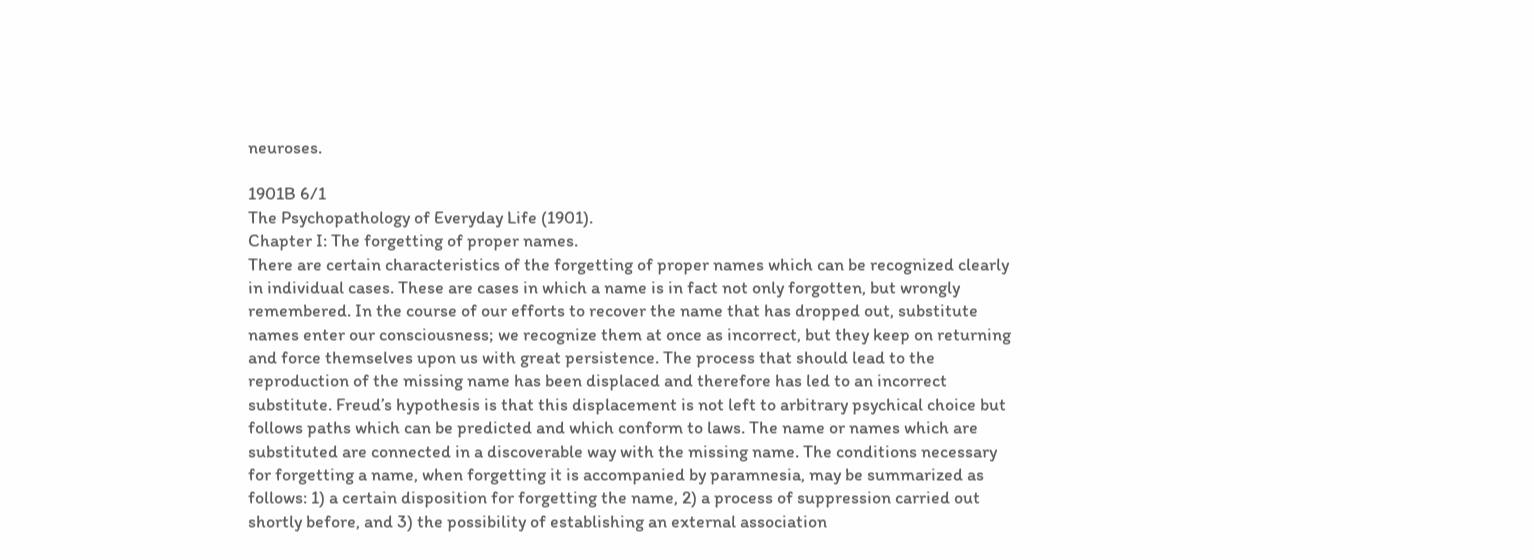neuroses.

1901B 6/1
The Psychopathology of Everyday Life (1901).
Chapter I: The forgetting of proper names.
There are certain characteristics of the forgetting of proper names which can be recognized clearly in individual cases. These are cases in which a name is in fact not only forgotten, but wrongly remembered. In the course of our efforts to recover the name that has dropped out, substitute names enter our consciousness; we recognize them at once as incorrect, but they keep on returning and force themselves upon us with great persistence. The process that should lead to the reproduction of the missing name has been displaced and therefore has led to an incorrect substitute. Freud’s hypothesis is that this displacement is not left to arbitrary psychical choice but follows paths which can be predicted and which conform to laws. The name or names which are substituted are connected in a discoverable way with the missing name. The conditions necessary for forgetting a name, when forgetting it is accompanied by paramnesia, may be summarized as follows: 1) a certain disposition for forgetting the name, 2) a process of suppression carried out shortly before, and 3) the possibility of establishing an external association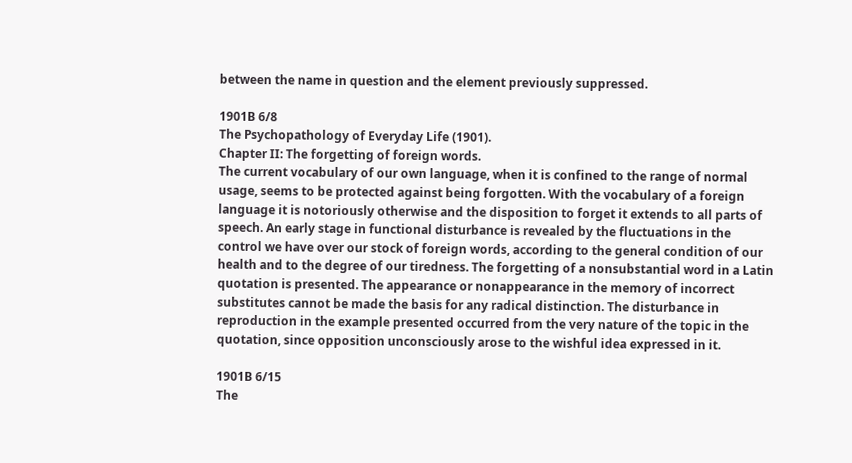between the name in question and the element previously suppressed.

1901B 6/8
The Psychopathology of Everyday Life (1901).
Chapter II: The forgetting of foreign words.
The current vocabulary of our own language, when it is confined to the range of normal usage, seems to be protected against being forgotten. With the vocabulary of a foreign language it is notoriously otherwise and the disposition to forget it extends to all parts of speech. An early stage in functional disturbance is revealed by the fluctuations in the control we have over our stock of foreign words, according to the general condition of our health and to the degree of our tiredness. The forgetting of a nonsubstantial word in a Latin quotation is presented. The appearance or nonappearance in the memory of incorrect substitutes cannot be made the basis for any radical distinction. The disturbance in reproduction in the example presented occurred from the very nature of the topic in the quotation, since opposition unconsciously arose to the wishful idea expressed in it.

1901B 6/15
The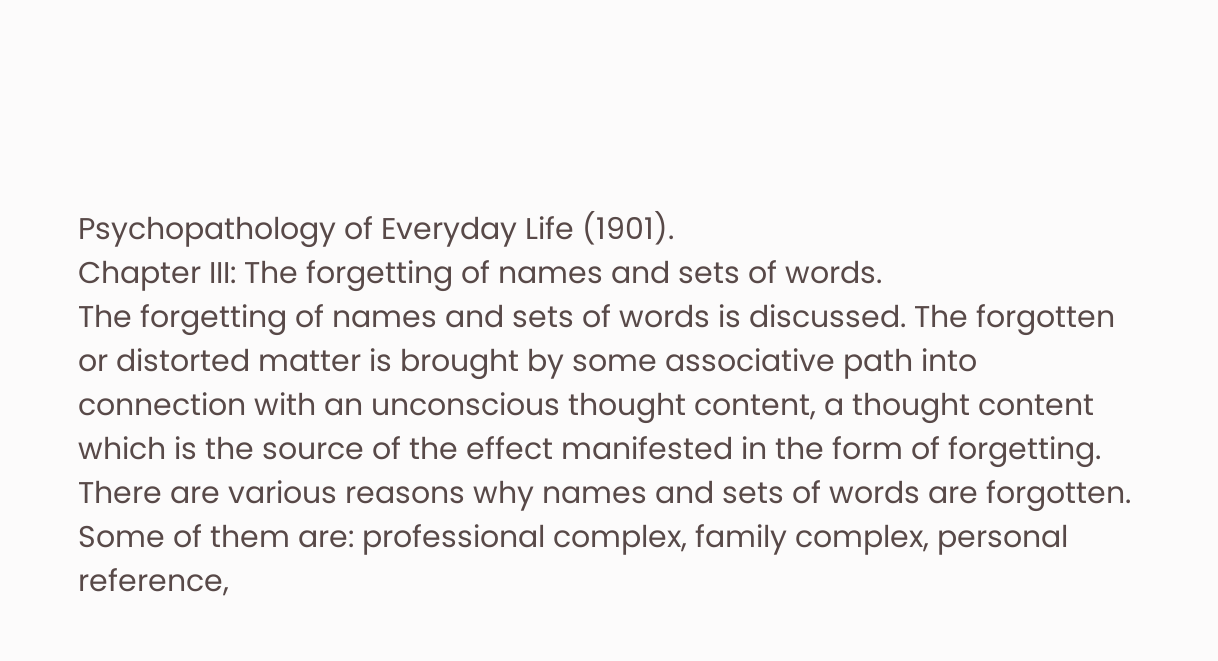Psychopathology of Everyday Life (1901).
Chapter III: The forgetting of names and sets of words.
The forgetting of names and sets of words is discussed. The forgotten or distorted matter is brought by some associative path into connection with an unconscious thought content, a thought content which is the source of the effect manifested in the form of forgetting. There are various reasons why names and sets of words are forgotten. Some of them are: professional complex, family complex, personal reference,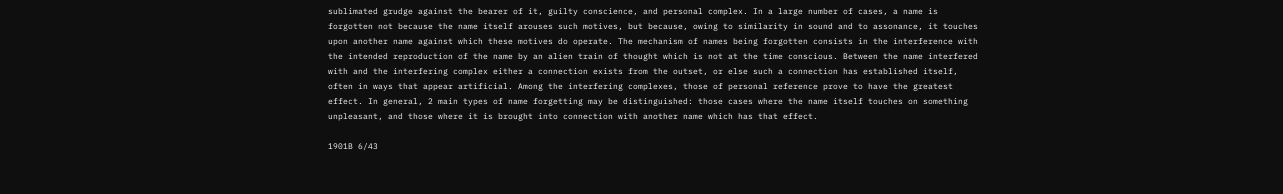sublimated grudge against the bearer of it, guilty conscience, and personal complex. In a large number of cases, a name is forgotten not because the name itself arouses such motives, but because, owing to similarity in sound and to assonance, it touches upon another name against which these motives do operate. The mechanism of names being forgotten consists in the interference with the intended reproduction of the name by an alien train of thought which is not at the time conscious. Between the name interfered with and the interfering complex either a connection exists from the outset, or else such a connection has established itself, often in ways that appear artificial. Among the interfering complexes, those of personal reference prove to have the greatest effect. In general, 2 main types of name forgetting may be distinguished: those cases where the name itself touches on something unpleasant, and those where it is brought into connection with another name which has that effect.

1901B 6/43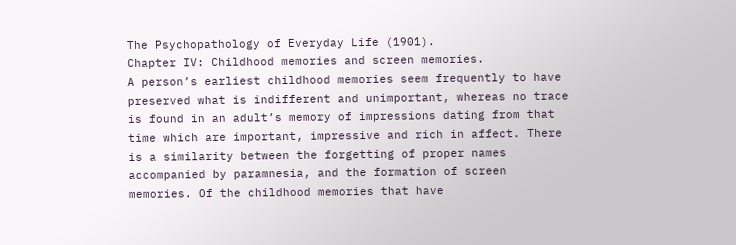The Psychopathology of Everyday Life (1901).
Chapter IV: Childhood memories and screen memories.
A person’s earliest childhood memories seem frequently to have preserved what is indifferent and unimportant, whereas no trace is found in an adult’s memory of impressions dating from that time which are important, impressive and rich in affect. There is a similarity between the forgetting of proper names accompanied by paramnesia, and the formation of screen memories. Of the childhood memories that have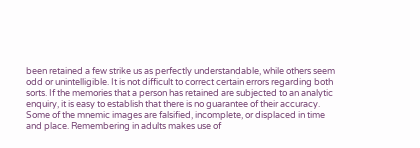been retained a few strike us as perfectly understandable, while others seem odd or unintelligible. It is not difficult to correct certain errors regarding both sorts. If the memories that a person has retained are subjected to an analytic enquiry, it is easy to establish that there is no guarantee of their accuracy. Some of the mnemic images are falsified, incomplete, or displaced in time and place. Remembering in adults makes use of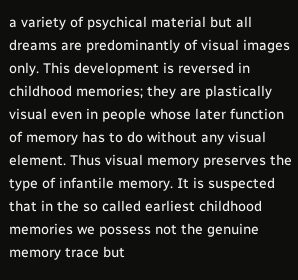a variety of psychical material but all dreams are predominantly of visual images only. This development is reversed in childhood memories; they are plastically visual even in people whose later function of memory has to do without any visual element. Thus visual memory preserves the type of infantile memory. It is suspected that in the so called earliest childhood memories we possess not the genuine memory trace but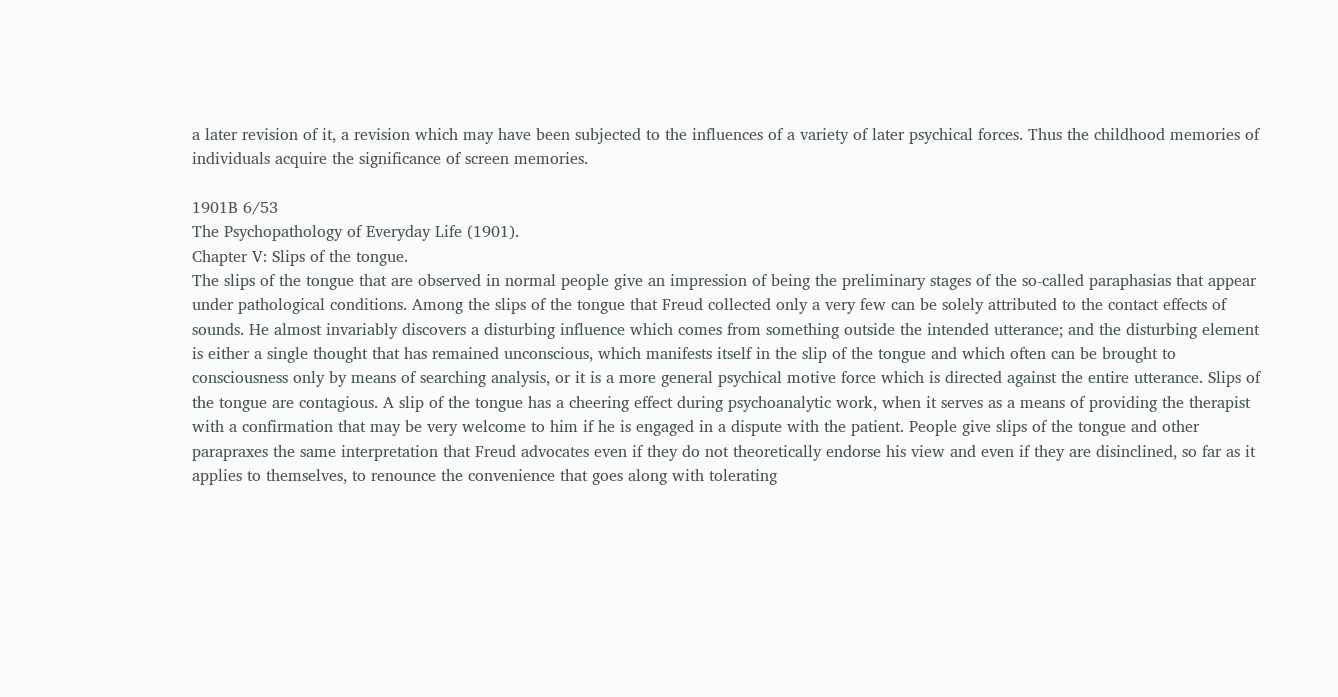a later revision of it, a revision which may have been subjected to the influences of a variety of later psychical forces. Thus the childhood memories of individuals acquire the significance of screen memories.

1901B 6/53
The Psychopathology of Everyday Life (1901).
Chapter V: Slips of the tongue.
The slips of the tongue that are observed in normal people give an impression of being the preliminary stages of the so-called paraphasias that appear under pathological conditions. Among the slips of the tongue that Freud collected only a very few can be solely attributed to the contact effects of sounds. He almost invariably discovers a disturbing influence which comes from something outside the intended utterance; and the disturbing element is either a single thought that has remained unconscious, which manifests itself in the slip of the tongue and which often can be brought to consciousness only by means of searching analysis, or it is a more general psychical motive force which is directed against the entire utterance. Slips of the tongue are contagious. A slip of the tongue has a cheering effect during psychoanalytic work, when it serves as a means of providing the therapist with a confirmation that may be very welcome to him if he is engaged in a dispute with the patient. People give slips of the tongue and other parapraxes the same interpretation that Freud advocates even if they do not theoretically endorse his view and even if they are disinclined, so far as it applies to themselves, to renounce the convenience that goes along with tolerating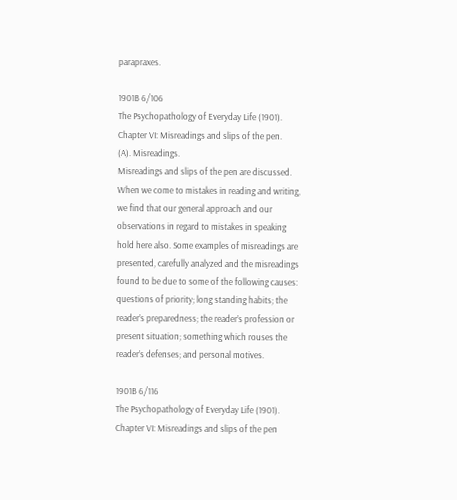parapraxes.

1901B 6/106
The Psychopathology of Everyday Life (1901).
Chapter VI: Misreadings and slips of the pen.
(A). Misreadings.
Misreadings and slips of the pen are discussed. When we come to mistakes in reading and writing, we find that our general approach and our observations in regard to mistakes in speaking hold here also. Some examples of misreadings are presented, carefully analyzed and the misreadings found to be due to some of the following causes: questions of priority; long standing habits; the reader’s preparedness; the reader’s profession or present situation; something which rouses the reader’s defenses; and personal motives.

1901B 6/116
The Psychopathology of Everyday Life (1901).
Chapter VI: Misreadings and slips of the pen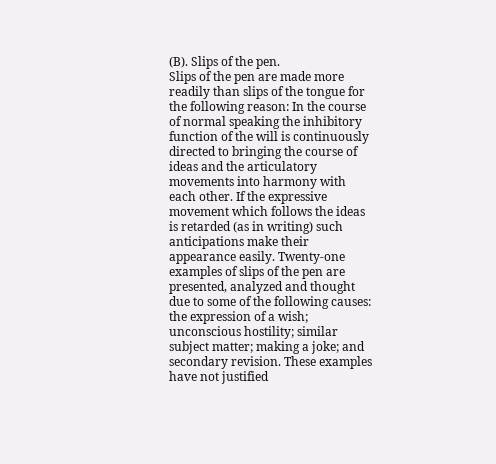(B). Slips of the pen.
Slips of the pen are made more readily than slips of the tongue for the following reason: In the course of normal speaking the inhibitory function of the will is continuously directed to bringing the course of ideas and the articulatory movements into harmony with each other. If the expressive movement which follows the ideas is retarded (as in writing) such anticipations make their appearance easily. Twenty-one examples of slips of the pen are presented, analyzed and thought due to some of the following causes: the expression of a wish; unconscious hostility; similar subject matter; making a joke; and secondary revision. These examples have not justified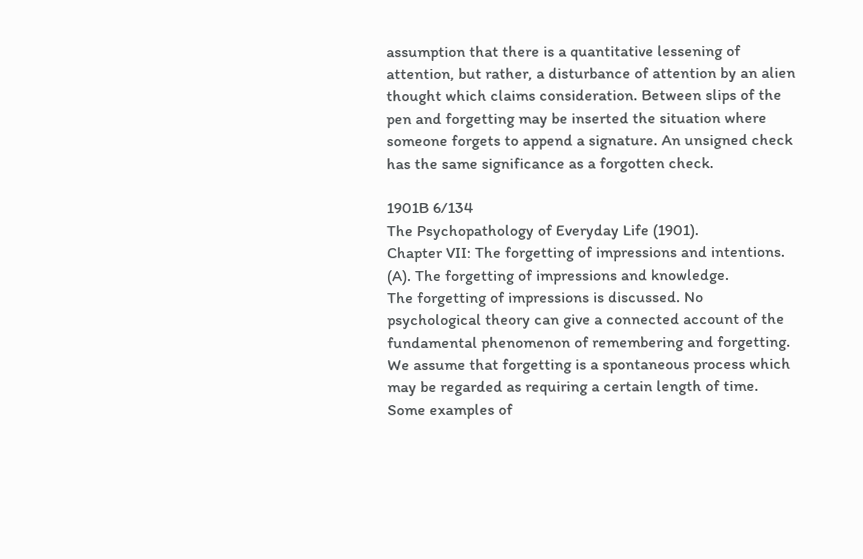assumption that there is a quantitative lessening of attention, but rather, a disturbance of attention by an alien thought which claims consideration. Between slips of the pen and forgetting may be inserted the situation where someone forgets to append a signature. An unsigned check has the same significance as a forgotten check.

1901B 6/134
The Psychopathology of Everyday Life (1901).
Chapter VII: The forgetting of impressions and intentions.
(A). The forgetting of impressions and knowledge.
The forgetting of impressions is discussed. No psychological theory can give a connected account of the fundamental phenomenon of remembering and forgetting. We assume that forgetting is a spontaneous process which may be regarded as requiring a certain length of time. Some examples of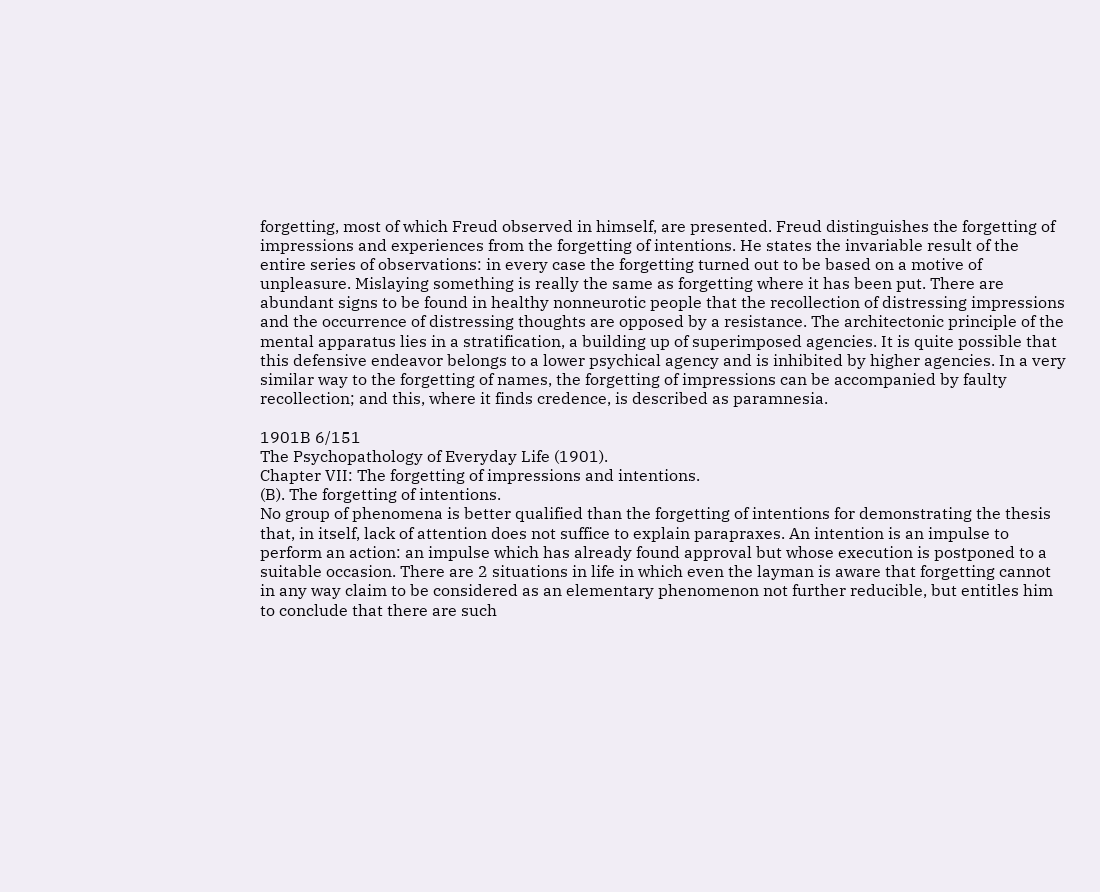forgetting, most of which Freud observed in himself, are presented. Freud distinguishes the forgetting of impressions and experiences from the forgetting of intentions. He states the invariable result of the entire series of observations: in every case the forgetting turned out to be based on a motive of unpleasure. Mislaying something is really the same as forgetting where it has been put. There are abundant signs to be found in healthy nonneurotic people that the recollection of distressing impressions and the occurrence of distressing thoughts are opposed by a resistance. The architectonic principle of the mental apparatus lies in a stratification, a building up of superimposed agencies. It is quite possible that this defensive endeavor belongs to a lower psychical agency and is inhibited by higher agencies. In a very similar way to the forgetting of names, the forgetting of impressions can be accompanied by faulty recollection; and this, where it finds credence, is described as paramnesia.

1901B 6/151
The Psychopathology of Everyday Life (1901).
Chapter VII: The forgetting of impressions and intentions.
(B). The forgetting of intentions.
No group of phenomena is better qualified than the forgetting of intentions for demonstrating the thesis that, in itself, lack of attention does not suffice to explain parapraxes. An intention is an impulse to perform an action: an impulse which has already found approval but whose execution is postponed to a suitable occasion. There are 2 situations in life in which even the layman is aware that forgetting cannot in any way claim to be considered as an elementary phenomenon not further reducible, but entitles him to conclude that there are such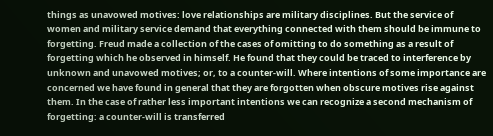things as unavowed motives: love relationships are military disciplines. But the service of women and military service demand that everything connected with them should be immune to forgetting. Freud made a collection of the cases of omitting to do something as a result of forgetting which he observed in himself. He found that they could be traced to interference by unknown and unavowed motives; or, to a counter-will. Where intentions of some importance are concerned we have found in general that they are forgotten when obscure motives rise against them. In the case of rather less important intentions we can recognize a second mechanism of forgetting: a counter-will is transferred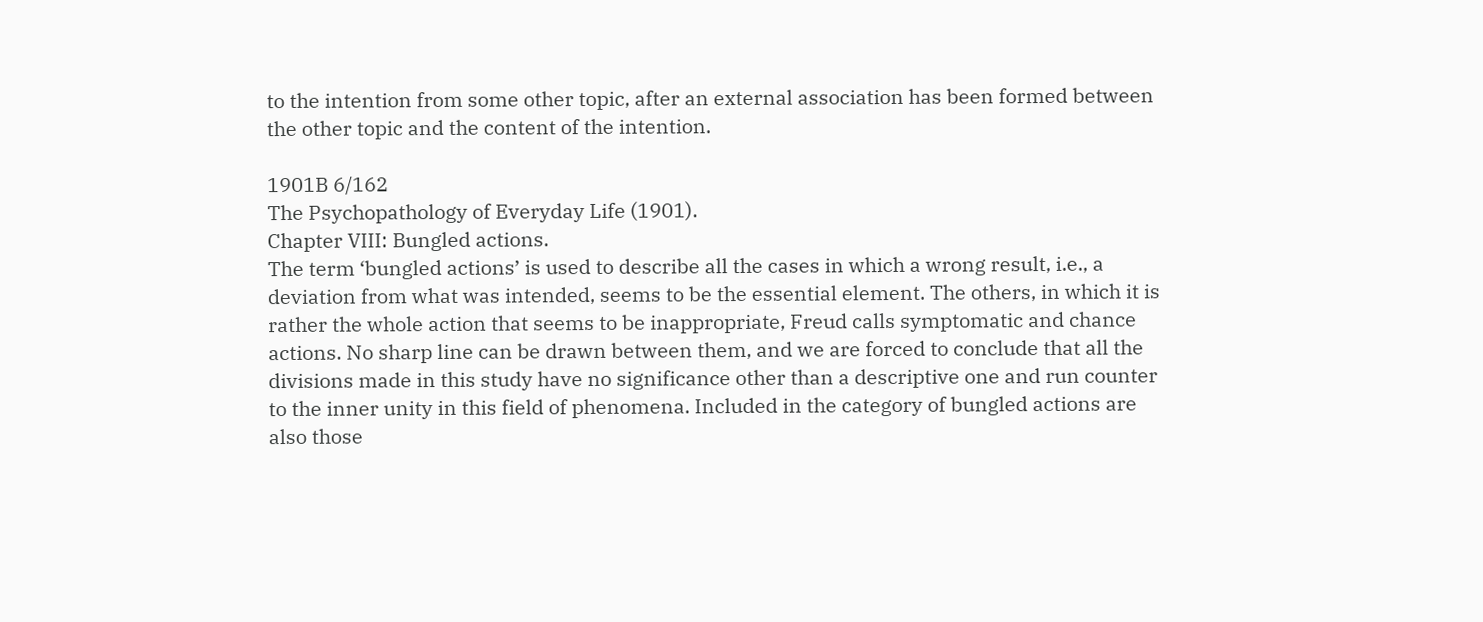to the intention from some other topic, after an external association has been formed between the other topic and the content of the intention.

1901B 6/162
The Psychopathology of Everyday Life (1901).
Chapter VIII: Bungled actions.
The term ‘bungled actions’ is used to describe all the cases in which a wrong result, i.e., a deviation from what was intended, seems to be the essential element. The others, in which it is rather the whole action that seems to be inappropriate, Freud calls symptomatic and chance actions. No sharp line can be drawn between them, and we are forced to conclude that all the divisions made in this study have no significance other than a descriptive one and run counter to the inner unity in this field of phenomena. Included in the category of bungled actions are also those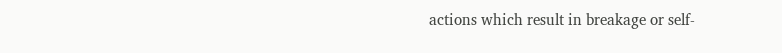actions which result in breakage or self-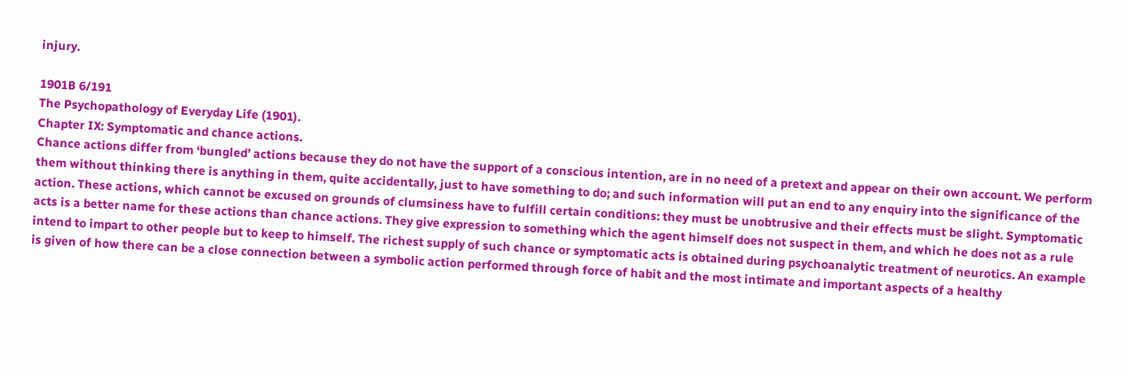injury.

1901B 6/191
The Psychopathology of Everyday Life (1901).
Chapter IX: Symptomatic and chance actions.
Chance actions differ from ‘bungled’ actions because they do not have the support of a conscious intention, are in no need of a pretext and appear on their own account. We perform them without thinking there is anything in them, quite accidentally, just to have something to do; and such information will put an end to any enquiry into the significance of the action. These actions, which cannot be excused on grounds of clumsiness have to fulfill certain conditions: they must be unobtrusive and their effects must be slight. Symptomatic acts is a better name for these actions than chance actions. They give expression to something which the agent himself does not suspect in them, and which he does not as a rule intend to impart to other people but to keep to himself. The richest supply of such chance or symptomatic acts is obtained during psychoanalytic treatment of neurotics. An example is given of how there can be a close connection between a symbolic action performed through force of habit and the most intimate and important aspects of a healthy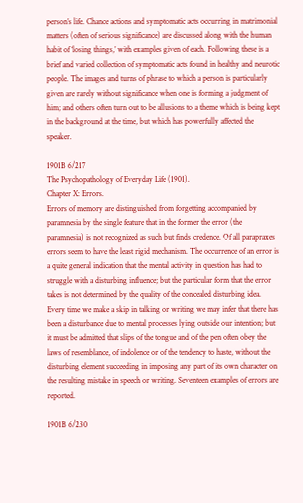person’s life. Chance actions and symptomatic acts occurring in matrimonial matters (often of serious significance) are discussed along with the human habit of ‘losing things,’ with examples given of each. Following these is a brief and varied collection of symptomatic acts found in healthy and neurotic people. The images and turns of phrase to which a person is particularly given are rarely without significance when one is forming a judgment of him; and others often turn out to be allusions to a theme which is being kept in the background at the time, but which has powerfully affected the speaker.

1901B 6/217
The Psychopathology of Everyday Life (1901).
Chapter X: Errors.
Errors of memory are distinguished from forgetting accompanied by paramnesia by the single feature that in the former the error (the paramnesia) is not recognized as such but finds credence. Of all parapraxes errors seem to have the least rigid mechanism. The occurrence of an error is a quite general indication that the mental activity in question has had to struggle with a disturbing influence; but the particular form that the error takes is not determined by the quality of the concealed disturbing idea. Every time we make a skip in talking or writing we may infer that there has been a disturbance due to mental processes lying outside our intention; but it must be admitted that slips of the tongue and of the pen often obey the laws of resemblance, of indolence or of the tendency to haste, without the disturbing element succeeding in imposing any part of its own character on the resulting mistake in speech or writing. Seventeen examples of errors are reported.

1901B 6/230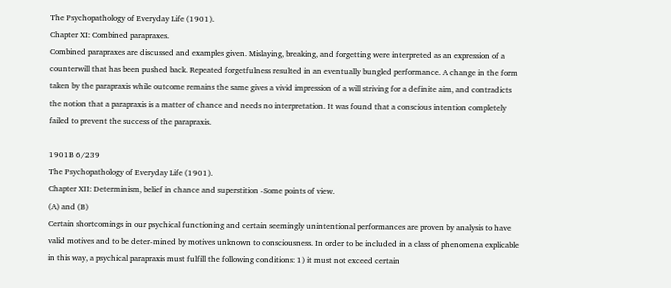The Psychopathology of Everyday Life (1901).
Chapter XI: Combined parapraxes.
Combined parapraxes are discussed and examples given. Mislaying, breaking, and forgetting were interpreted as an expression of a counterwill that has been pushed back. Repeated forgetfulness resulted in an eventually bungled performance. A change in the form taken by the parapraxis while outcome remains the same gives a vivid impression of a will striving for a definite aim, and contradicts the notion that a parapraxis is a matter of chance and needs no interpretation. It was found that a conscious intention completely failed to prevent the success of the parapraxis.

1901B 6/239
The Psychopathology of Everyday Life (1901).
Chapter XII: Determinism, belief in chance and superstition -Some points of view.
(A) and (B)
Certain shortcomings in our psychical functioning and certain seemingly unintentional performances are proven by analysis to have valid motives and to be deter-mined by motives unknown to consciousness. In order to be included in a class of phenomena explicable in this way, a psychical parapraxis must fulfill the following conditions: 1) it must not exceed certain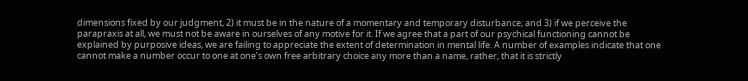dimensions fixed by our judgment, 2) it must be in the nature of a momentary and temporary disturbance; and 3) if we perceive the parapraxis at all, we must not be aware in ourselves of any motive for it. If we agree that a part of our psychical functioning cannot be explained by purposive ideas, we are failing to appreciate the extent of determination in mental life. A number of examples indicate that one cannot make a number occur to one at one’s own free arbitrary choice any more than a name, rather, that it is strictly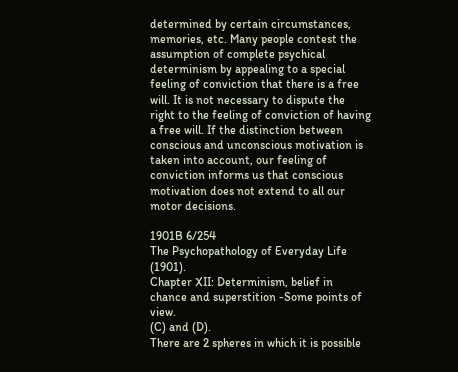determined by certain circumstances, memories, etc. Many people contest the assumption of complete psychical determinism by appealing to a special feeling of conviction that there is a free will. It is not necessary to dispute the right to the feeling of conviction of having a free will. If the distinction between conscious and unconscious motivation is taken into account, our feeling of conviction informs us that conscious motivation does not extend to all our motor decisions.

1901B 6/254
The Psychopathology of Everyday Life (1901).
Chapter XII: Determinism, belief in chance and superstition -Some points of view.
(C) and (D).
There are 2 spheres in which it is possible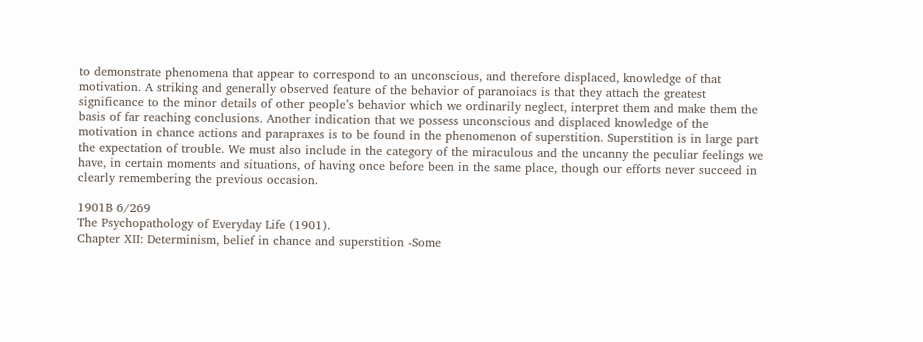to demonstrate phenomena that appear to correspond to an unconscious, and therefore displaced, knowledge of that motivation. A striking and generally observed feature of the behavior of paranoiacs is that they attach the greatest significance to the minor details of other people’s behavior which we ordinarily neglect, interpret them and make them the basis of far reaching conclusions. Another indication that we possess unconscious and displaced knowledge of the motivation in chance actions and parapraxes is to be found in the phenomenon of superstition. Superstition is in large part the expectation of trouble. We must also include in the category of the miraculous and the uncanny the peculiar feelings we have, in certain moments and situations, of having once before been in the same place, though our efforts never succeed in clearly remembering the previous occasion.

1901B 6/269
The Psychopathology of Everyday Life (1901).
Chapter XII: Determinism, belief in chance and superstition -Some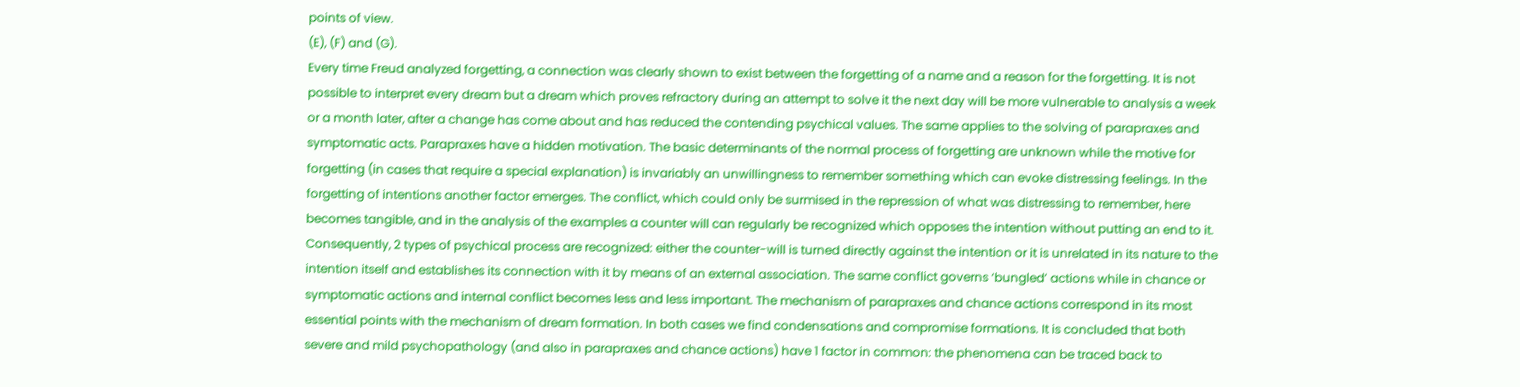points of view.
(E), (F) and (G).
Every time Freud analyzed forgetting, a connection was clearly shown to exist between the forgetting of a name and a reason for the forgetting. It is not possible to interpret every dream but a dream which proves refractory during an attempt to solve it the next day will be more vulnerable to analysis a week or a month later, after a change has come about and has reduced the contending psychical values. The same applies to the solving of parapraxes and symptomatic acts. Parapraxes have a hidden motivation. The basic determinants of the normal process of forgetting are unknown while the motive for forgetting (in cases that require a special explanation) is invariably an unwillingness to remember something which can evoke distressing feelings. In the forgetting of intentions another factor emerges. The conflict, which could only be surmised in the repression of what was distressing to remember, here becomes tangible, and in the analysis of the examples a counter will can regularly be recognized which opposes the intention without putting an end to it. Consequently, 2 types of psychical process are recognized: either the counter-will is turned directly against the intention or it is unrelated in its nature to the intention itself and establishes its connection with it by means of an external association. The same conflict governs ‘bungled’ actions while in chance or symptomatic actions and internal conflict becomes less and less important. The mechanism of parapraxes and chance actions correspond in its most essential points with the mechanism of dream formation. In both cases we find condensations and compromise formations. It is concluded that both severe and mild psychopathology (and also in parapraxes and chance actions) have 1 factor in common: the phenomena can be traced back to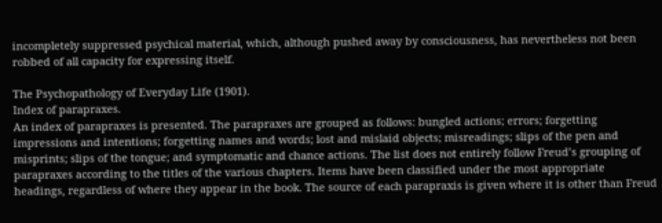incompletely suppressed psychical material, which, although pushed away by consciousness, has nevertheless not been robbed of all capacity for expressing itself.

The Psychopathology of Everyday Life (1901).
Index of parapraxes.
An index of parapraxes is presented. The parapraxes are grouped as follows: bungled actions; errors; forgetting impressions and intentions; forgetting names and words; lost and mislaid objects; misreadings; slips of the pen and misprints; slips of the tongue; and symptomatic and chance actions. The list does not entirely follow Freud’s grouping of parapraxes according to the titles of the various chapters. Items have been classified under the most appropriate headings, regardless of where they appear in the book. The source of each parapraxis is given where it is other than Freud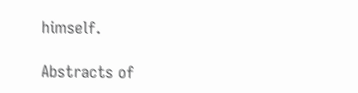himself.

Abstracts of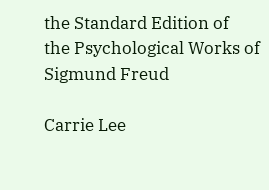the Standard Edition of
the Psychological Works of Sigmund Freud

Carrie Lee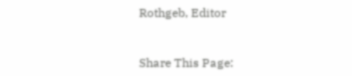Rothgeb, Editor


Share This Page: